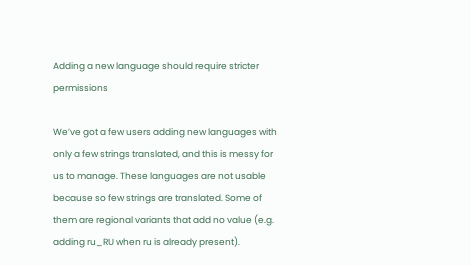Adding a new language should require stricter permissions

We’ve got a few users adding new languages with only a few strings translated, and this is messy for us to manage. These languages are not usable because so few strings are translated. Some of them are regional variants that add no value (e.g. adding ru_RU when ru is already present).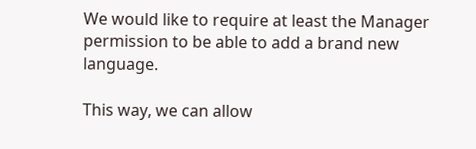We would like to require at least the Manager permission to be able to add a brand new language.

This way, we can allow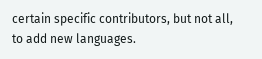certain specific contributors, but not all, to add new languages.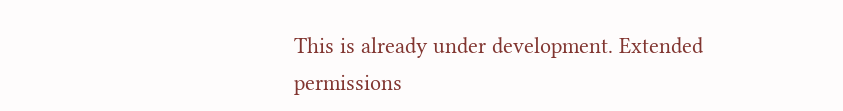This is already under development. Extended permissions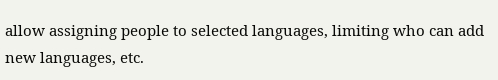allow assigning people to selected languages, limiting who can add new languages, etc.